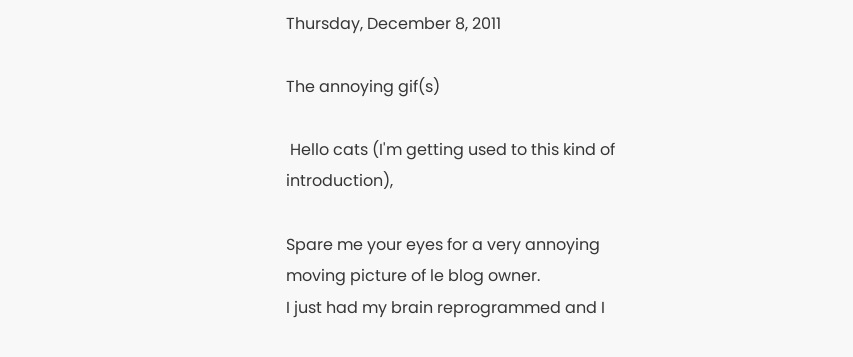Thursday, December 8, 2011

The annoying gif(s)

 Hello cats (I'm getting used to this kind of introduction),

Spare me your eyes for a very annoying moving picture of le blog owner.
I just had my brain reprogrammed and I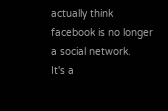actually think facebook is no longer a social network.
It's a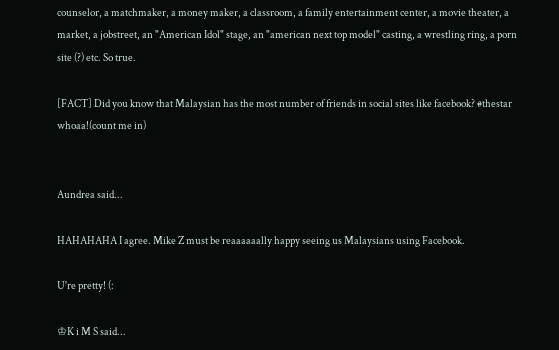counselor, a matchmaker, a money maker, a classroom, a family entertainment center, a movie theater, a market, a jobstreet, an "American Idol" stage, an "american next top model" casting, a wrestling ring, a porn site (?) etc. So true.

[FACT] Did you know that Malaysian has the most number of friends in social sites like facebook? #thestar
whoaa!(count me in)


Aundrea said...

HAHAHAHA I agree. Mike Z must be reaaaaaally happy seeing us Malaysians using Facebook.

U're pretty! (:

♔K i M S said...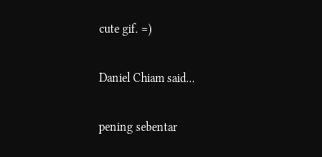cute gif. =)

Daniel Chiam said...

pening sebentar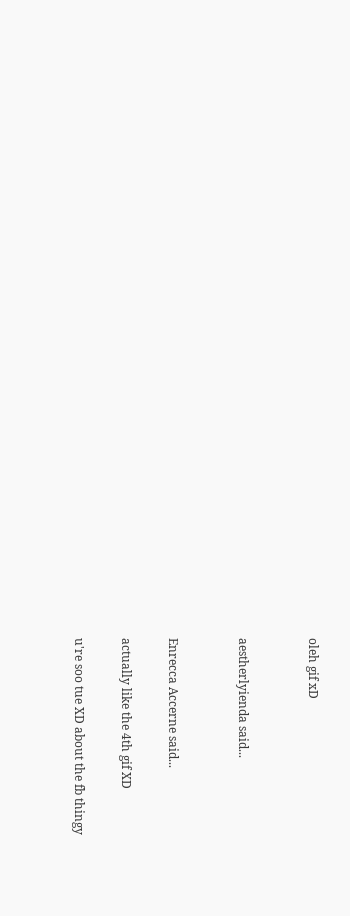oleh gif xD


aestherlyienda said...


Enrecca Accerne said...

actually like the 4th gif XD

u're soo tue XD about the fb thingy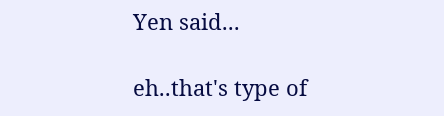Yen said...

eh..that's type of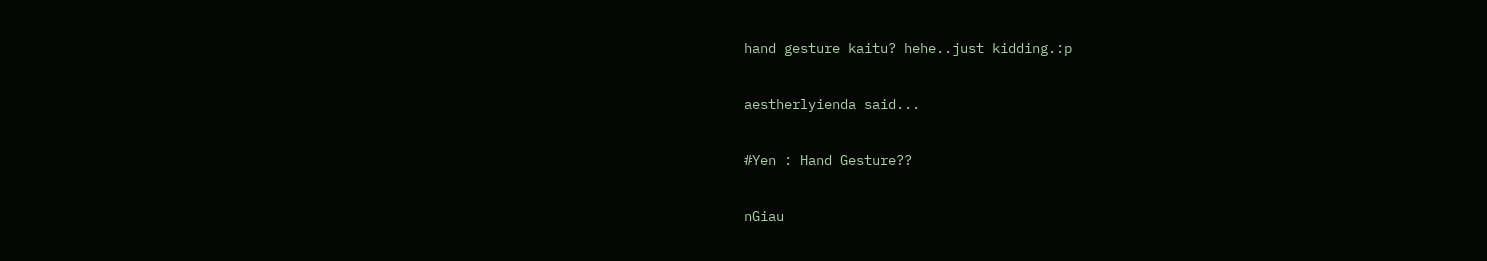hand gesture kaitu? hehe..just kidding.:p

aestherlyienda said...

#Yen : Hand Gesture??

nGiau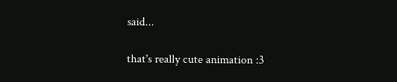said...

that's really cute animation :3